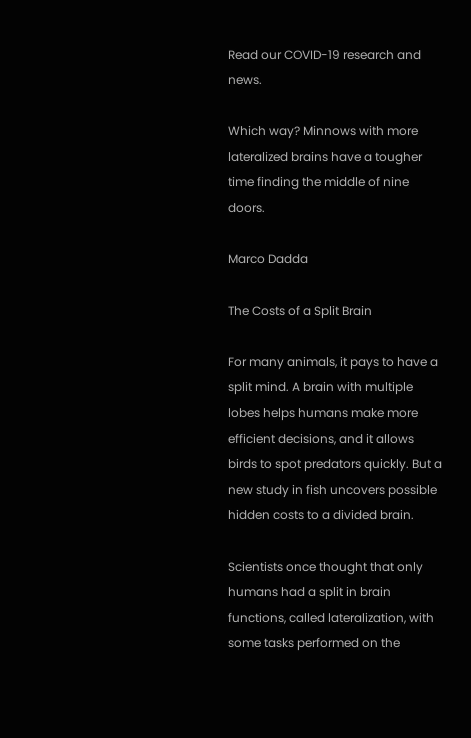Read our COVID-19 research and news.

Which way? Minnows with more lateralized brains have a tougher time finding the middle of nine doors.

Marco Dadda

The Costs of a Split Brain

For many animals, it pays to have a split mind. A brain with multiple lobes helps humans make more efficient decisions, and it allows birds to spot predators quickly. But a new study in fish uncovers possible hidden costs to a divided brain.

Scientists once thought that only humans had a split in brain functions, called lateralization, with some tasks performed on the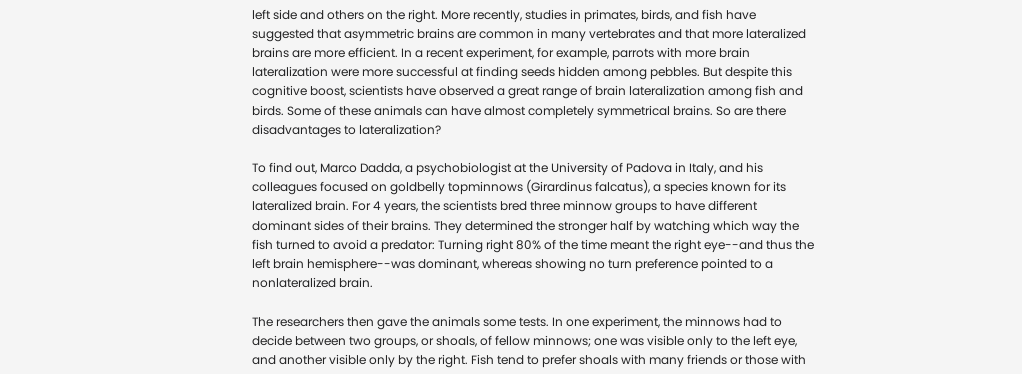left side and others on the right. More recently, studies in primates, birds, and fish have suggested that asymmetric brains are common in many vertebrates and that more lateralized brains are more efficient. In a recent experiment, for example, parrots with more brain lateralization were more successful at finding seeds hidden among pebbles. But despite this cognitive boost, scientists have observed a great range of brain lateralization among fish and birds. Some of these animals can have almost completely symmetrical brains. So are there disadvantages to lateralization?

To find out, Marco Dadda, a psychobiologist at the University of Padova in Italy, and his colleagues focused on goldbelly topminnows (Girardinus falcatus), a species known for its lateralized brain. For 4 years, the scientists bred three minnow groups to have different dominant sides of their brains. They determined the stronger half by watching which way the fish turned to avoid a predator: Turning right 80% of the time meant the right eye--and thus the left brain hemisphere--was dominant, whereas showing no turn preference pointed to a nonlateralized brain.

The researchers then gave the animals some tests. In one experiment, the minnows had to decide between two groups, or shoals, of fellow minnows; one was visible only to the left eye, and another visible only by the right. Fish tend to prefer shoals with many friends or those with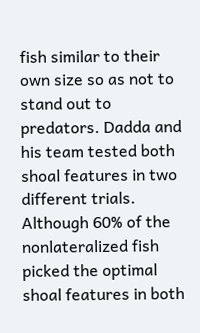fish similar to their own size so as not to stand out to predators. Dadda and his team tested both shoal features in two different trials. Although 60% of the nonlateralized fish picked the optimal shoal features in both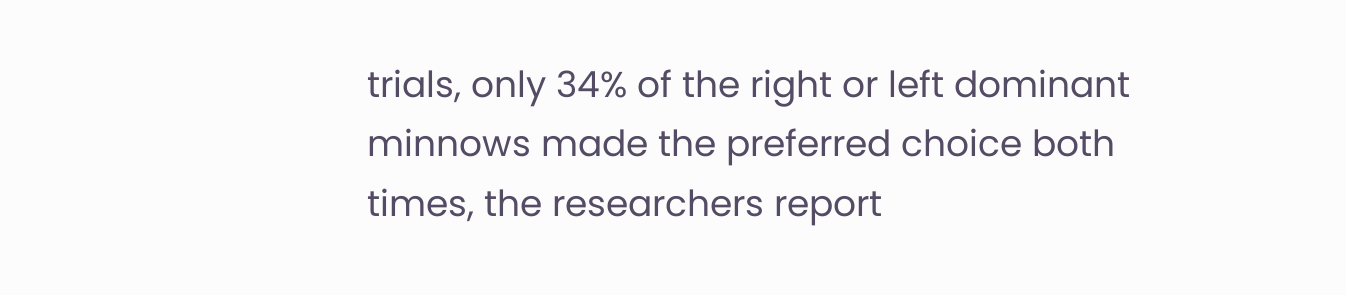trials, only 34% of the right or left dominant minnows made the preferred choice both times, the researchers report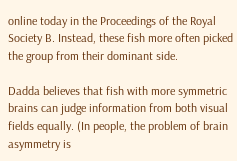online today in the Proceedings of the Royal Society B. Instead, these fish more often picked the group from their dominant side.

Dadda believes that fish with more symmetric brains can judge information from both visual fields equally. (In people, the problem of brain asymmetry is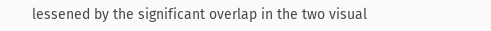lessened by the significant overlap in the two visual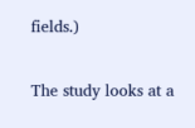fields.)

The study looks at a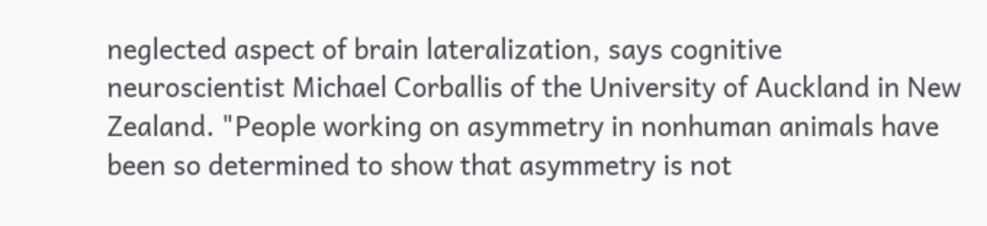neglected aspect of brain lateralization, says cognitive neuroscientist Michael Corballis of the University of Auckland in New Zealand. "People working on asymmetry in nonhuman animals have been so determined to show that asymmetry is not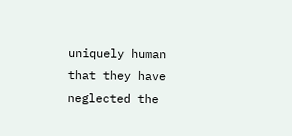uniquely human that they have neglected the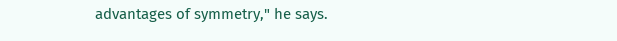advantages of symmetry," he says.